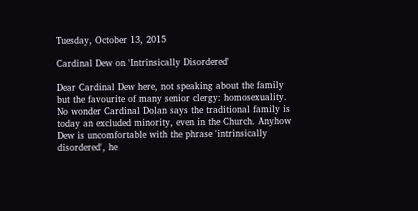Tuesday, October 13, 2015

Cardinal Dew on 'Intrinsically Disordered'

Dear Cardinal Dew here, not speaking about the family but the favourite of many senior clergy: homosexuality. No wonder Cardinal Dolan says the traditional family is today an excluded minority, even in the Church. Anyhow Dew is uncomfortable with the phrase 'intrinsically disordered', he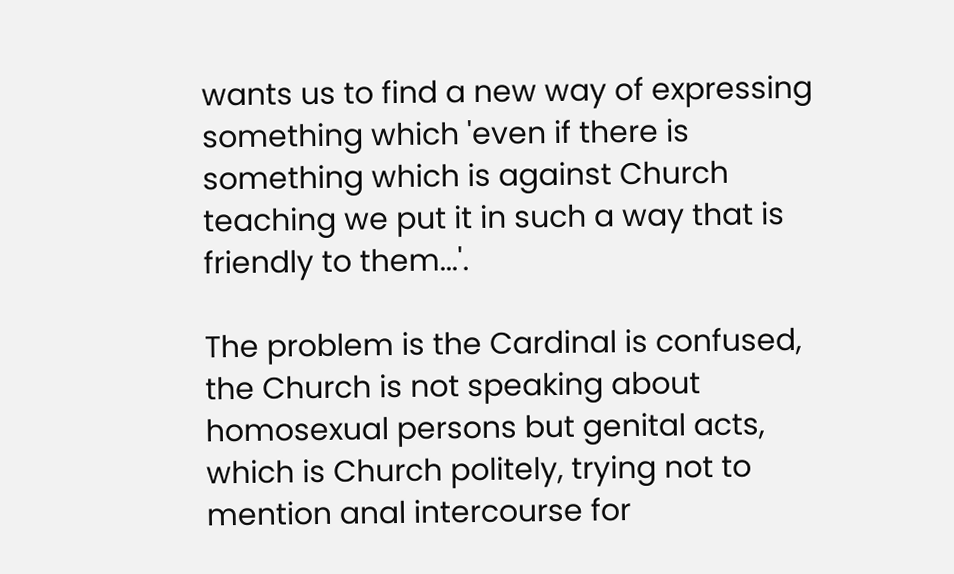wants us to find a new way of expressing something which 'even if there is something which is against Church teaching we put it in such a way that is friendly to them...'.

The problem is the Cardinal is confused, the Church is not speaking about homosexual persons but genital acts, which is Church politely, trying not to mention anal intercourse for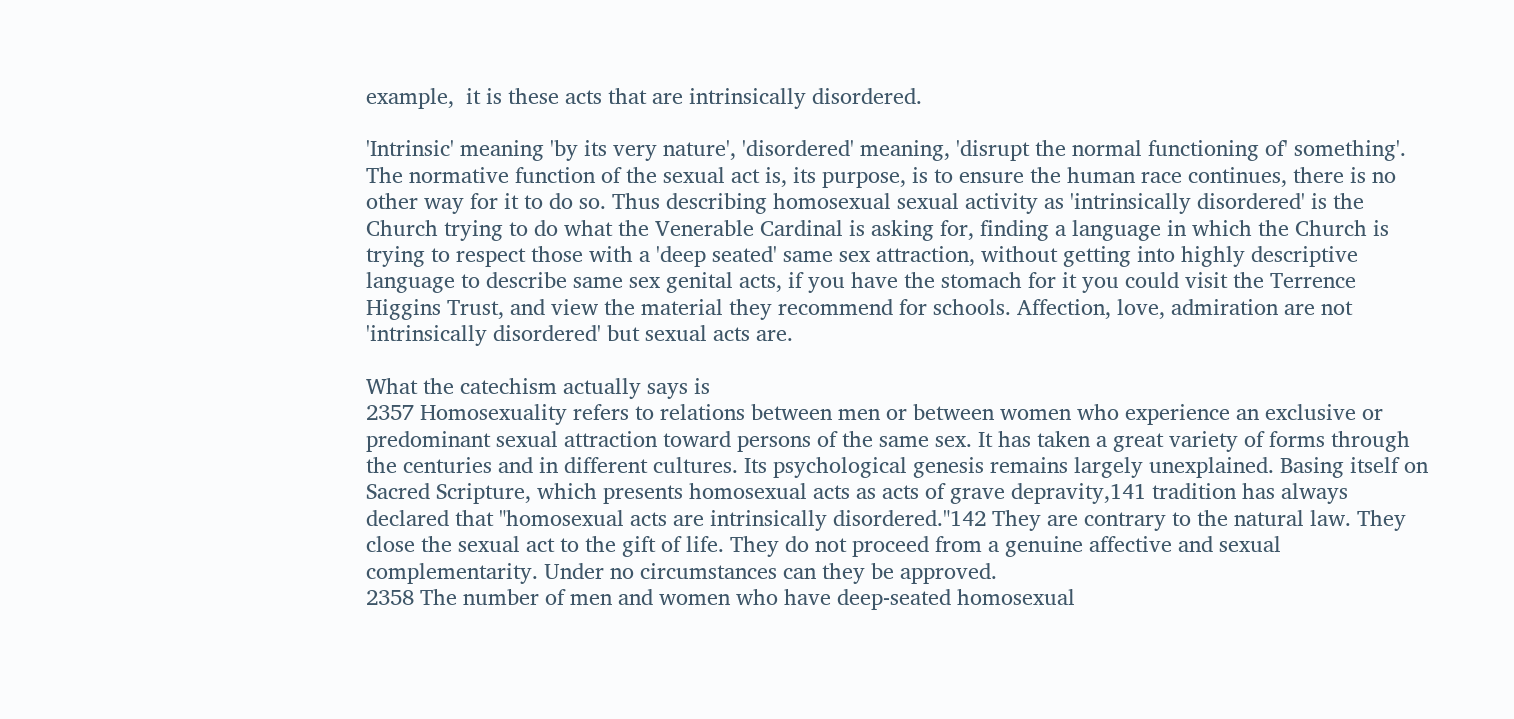example,  it is these acts that are intrinsically disordered.

'Intrinsic' meaning 'by its very nature', 'disordered' meaning, 'disrupt the normal functioning of' something'. The normative function of the sexual act is, its purpose, is to ensure the human race continues, there is no other way for it to do so. Thus describing homosexual sexual activity as 'intrinsically disordered' is the Church trying to do what the Venerable Cardinal is asking for, finding a language in which the Church is trying to respect those with a 'deep seated' same sex attraction, without getting into highly descriptive language to describe same sex genital acts, if you have the stomach for it you could visit the Terrence Higgins Trust, and view the material they recommend for schools. Affection, love, admiration are not 'intrinsically disordered' but sexual acts are.

What the catechism actually says is
2357 Homosexuality refers to relations between men or between women who experience an exclusive or predominant sexual attraction toward persons of the same sex. It has taken a great variety of forms through the centuries and in different cultures. Its psychological genesis remains largely unexplained. Basing itself on Sacred Scripture, which presents homosexual acts as acts of grave depravity,141 tradition has always declared that "homosexual acts are intrinsically disordered."142 They are contrary to the natural law. They close the sexual act to the gift of life. They do not proceed from a genuine affective and sexual complementarity. Under no circumstances can they be approved.
2358 The number of men and women who have deep-seated homosexual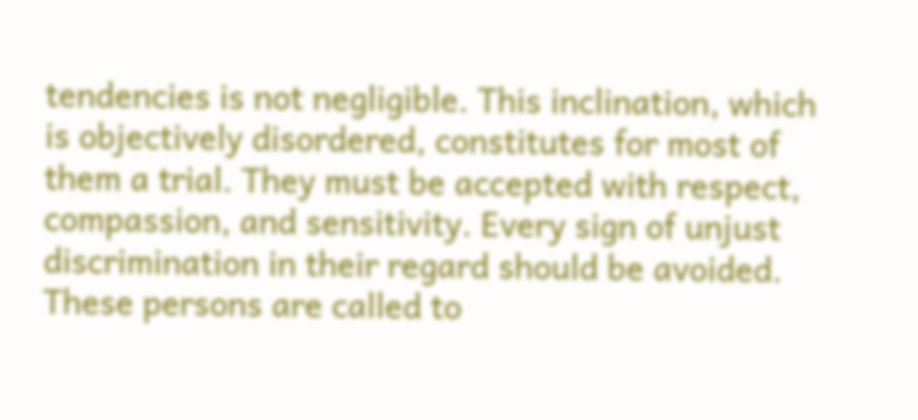tendencies is not negligible. This inclination, which is objectively disordered, constitutes for most of them a trial. They must be accepted with respect, compassion, and sensitivity. Every sign of unjust discrimination in their regard should be avoided. These persons are called to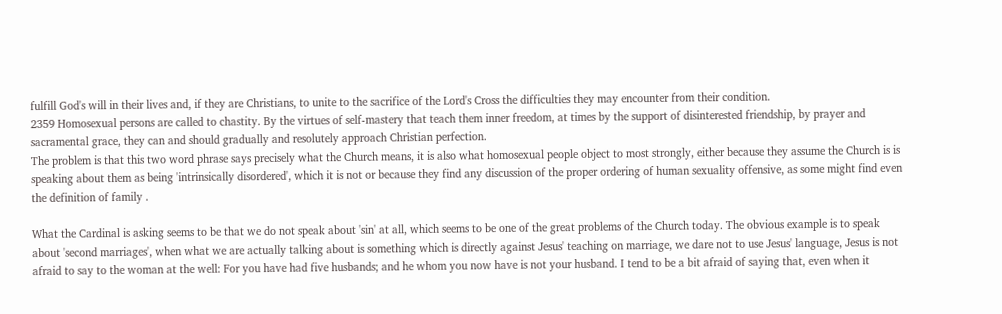fulfill God's will in their lives and, if they are Christians, to unite to the sacrifice of the Lord's Cross the difficulties they may encounter from their condition.
2359 Homosexual persons are called to chastity. By the virtues of self-mastery that teach them inner freedom, at times by the support of disinterested friendship, by prayer and sacramental grace, they can and should gradually and resolutely approach Christian perfection.
The problem is that this two word phrase says precisely what the Church means, it is also what homosexual people object to most strongly, either because they assume the Church is is speaking about them as being 'intrinsically disordered', which it is not or because they find any discussion of the proper ordering of human sexuality offensive, as some might find even the definition of family .

What the Cardinal is asking seems to be that we do not speak about 'sin' at all, which seems to be one of the great problems of the Church today. The obvious example is to speak about 'second marriages', when what we are actually talking about is something which is directly against Jesus' teaching on marriage, we dare not to use Jesus' language, Jesus is not afraid to say to the woman at the well: For you have had five husbands; and he whom you now have is not your husband. I tend to be a bit afraid of saying that, even when it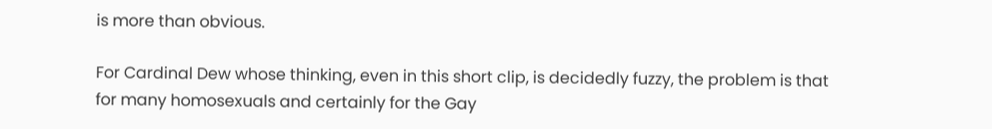is more than obvious.

For Cardinal Dew whose thinking, even in this short clip, is decidedly fuzzy, the problem is that for many homosexuals and certainly for the Gay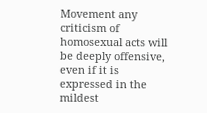Movement any criticism of homosexual acts will be deeply offensive, even if it is expressed in the mildest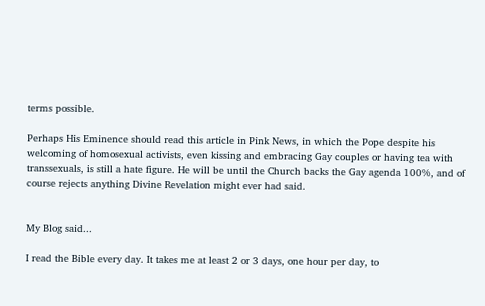terms possible.

Perhaps His Eminence should read this article in Pink News, in which the Pope despite his welcoming of homosexual activists, even kissing and embracing Gay couples or having tea with transsexuals, is still a hate figure. He will be until the Church backs the Gay agenda 100%, and of course rejects anything Divine Revelation might ever had said.


My Blog said...

I read the Bible every day. It takes me at least 2 or 3 days, one hour per day, to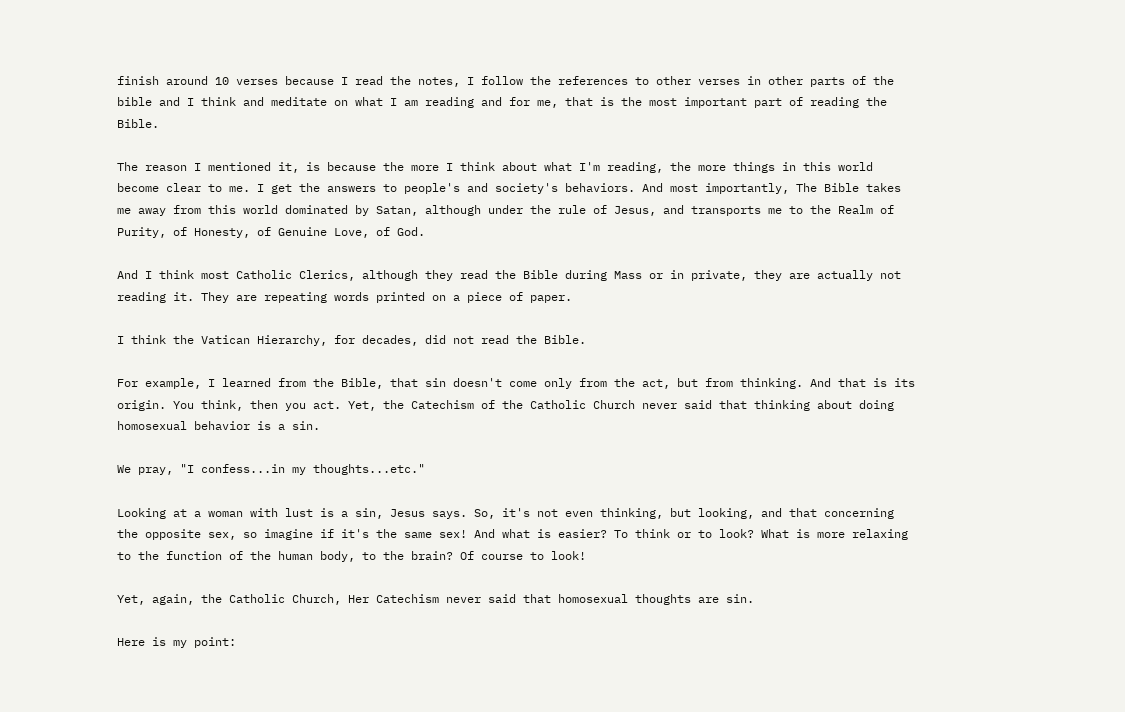finish around 10 verses because I read the notes, I follow the references to other verses in other parts of the bible and I think and meditate on what I am reading and for me, that is the most important part of reading the Bible.

The reason I mentioned it, is because the more I think about what I'm reading, the more things in this world become clear to me. I get the answers to people's and society's behaviors. And most importantly, The Bible takes me away from this world dominated by Satan, although under the rule of Jesus, and transports me to the Realm of Purity, of Honesty, of Genuine Love, of God.

And I think most Catholic Clerics, although they read the Bible during Mass or in private, they are actually not reading it. They are repeating words printed on a piece of paper.

I think the Vatican Hierarchy, for decades, did not read the Bible.

For example, I learned from the Bible, that sin doesn't come only from the act, but from thinking. And that is its origin. You think, then you act. Yet, the Catechism of the Catholic Church never said that thinking about doing homosexual behavior is a sin.

We pray, "I confess...in my thoughts...etc."

Looking at a woman with lust is a sin, Jesus says. So, it's not even thinking, but looking, and that concerning the opposite sex, so imagine if it's the same sex! And what is easier? To think or to look? What is more relaxing to the function of the human body, to the brain? Of course to look!

Yet, again, the Catholic Church, Her Catechism never said that homosexual thoughts are sin.

Here is my point: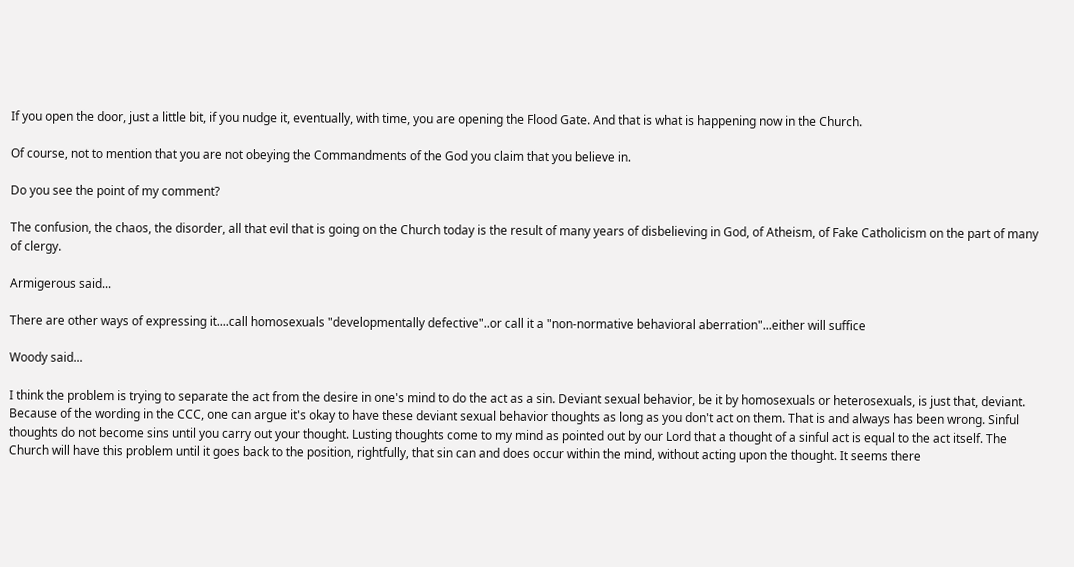If you open the door, just a little bit, if you nudge it, eventually, with time, you are opening the Flood Gate. And that is what is happening now in the Church.

Of course, not to mention that you are not obeying the Commandments of the God you claim that you believe in.

Do you see the point of my comment?

The confusion, the chaos, the disorder, all that evil that is going on the Church today is the result of many years of disbelieving in God, of Atheism, of Fake Catholicism on the part of many of clergy.

Armigerous said...

There are other ways of expressing it....call homosexuals "developmentally defective"..or call it a "non-normative behavioral aberration"...either will suffice

Woody said...

I think the problem is trying to separate the act from the desire in one's mind to do the act as a sin. Deviant sexual behavior, be it by homosexuals or heterosexuals, is just that, deviant. Because of the wording in the CCC, one can argue it's okay to have these deviant sexual behavior thoughts as long as you don't act on them. That is and always has been wrong. Sinful thoughts do not become sins until you carry out your thought. Lusting thoughts come to my mind as pointed out by our Lord that a thought of a sinful act is equal to the act itself. The Church will have this problem until it goes back to the position, rightfully, that sin can and does occur within the mind, without acting upon the thought. It seems there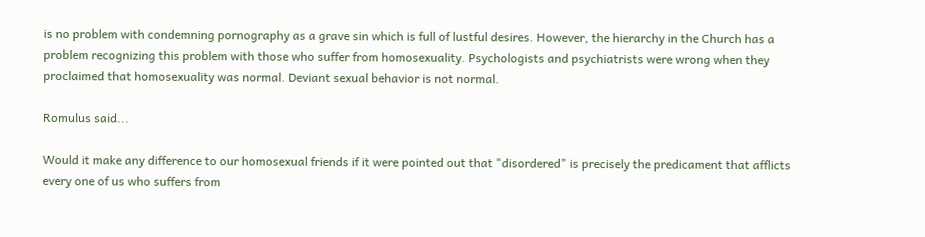is no problem with condemning pornography as a grave sin which is full of lustful desires. However, the hierarchy in the Church has a problem recognizing this problem with those who suffer from homosexuality. Psychologists and psychiatrists were wrong when they proclaimed that homosexuality was normal. Deviant sexual behavior is not normal.

Romulus said...

Would it make any difference to our homosexual friends if it were pointed out that "disordered" is precisely the predicament that afflicts every one of us who suffers from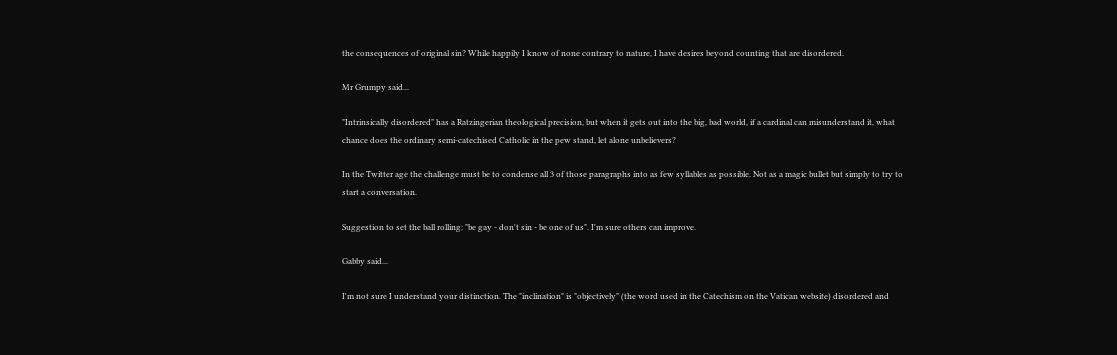the consequences of original sin? While happily I know of none contrary to nature, I have desires beyond counting that are disordered.

Mr Grumpy said...

"Intrinsically disordered" has a Ratzingerian theological precision, but when it gets out into the big, bad world, if a cardinal can misunderstand it, what chance does the ordinary semi-catechised Catholic in the pew stand, let alone unbelievers?

In the Twitter age the challenge must be to condense all 3 of those paragraphs into as few syllables as possible. Not as a magic bullet but simply to try to start a conversation.

Suggestion to set the ball rolling: "be gay - don't sin - be one of us". I'm sure others can improve.

Gabby said...

I'm not sure I understand your distinction. The "inclination" is "objectively" (the word used in the Catechism on the Vatican website) disordered and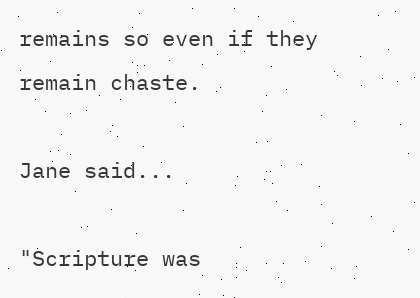remains so even if they remain chaste.

Jane said...

"Scripture was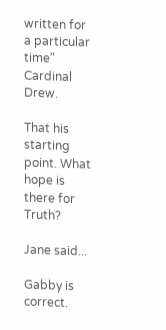written for a particular time" Cardinal Drew.

That his starting point. What hope is there for Truth?

Jane said...

Gabby is correct.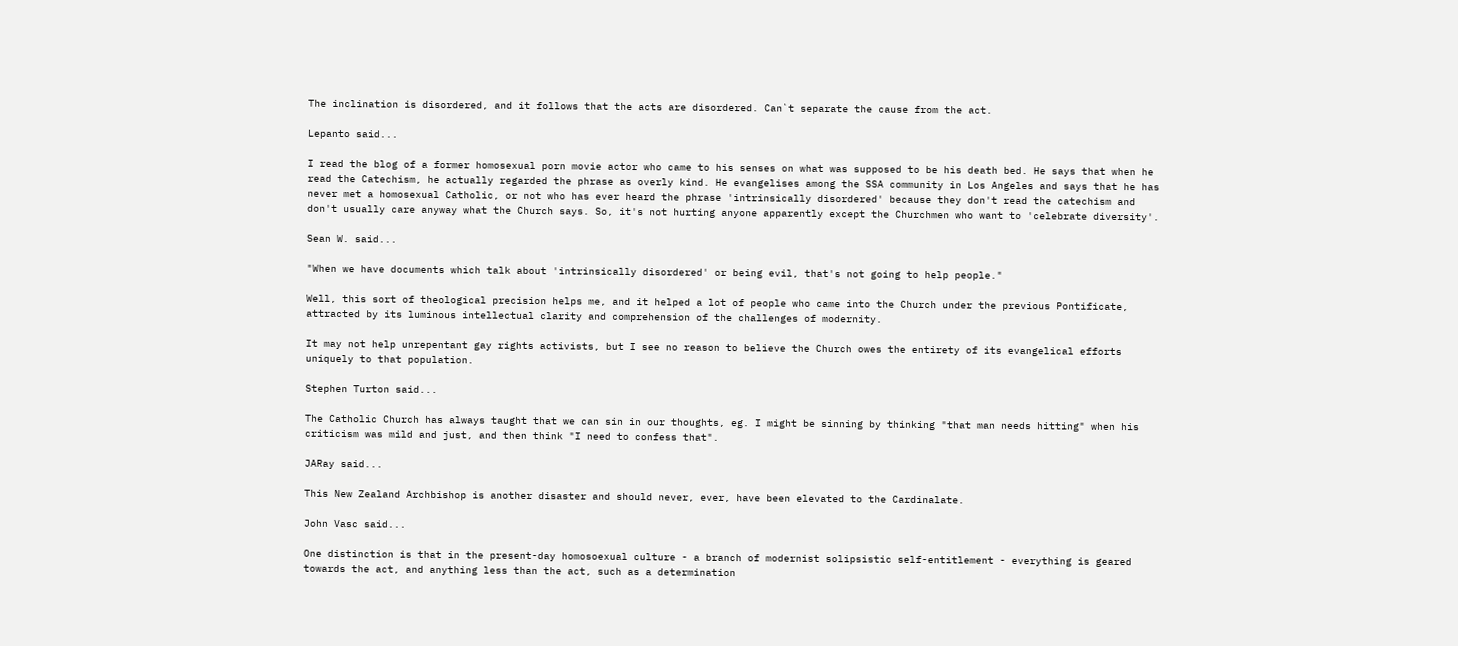The inclination is disordered, and it follows that the acts are disordered. Can`t separate the cause from the act.

Lepanto said...

I read the blog of a former homosexual porn movie actor who came to his senses on what was supposed to be his death bed. He says that when he read the Catechism, he actually regarded the phrase as overly kind. He evangelises among the SSA community in Los Angeles and says that he has never met a homosexual Catholic, or not who has ever heard the phrase 'intrinsically disordered' because they don't read the catechism and don't usually care anyway what the Church says. So, it's not hurting anyone apparently except the Churchmen who want to 'celebrate diversity'.

Sean W. said...

"When we have documents which talk about 'intrinsically disordered' or being evil, that's not going to help people."

Well, this sort of theological precision helps me, and it helped a lot of people who came into the Church under the previous Pontificate, attracted by its luminous intellectual clarity and comprehension of the challenges of modernity.

It may not help unrepentant gay rights activists, but I see no reason to believe the Church owes the entirety of its evangelical efforts uniquely to that population.

Stephen Turton said...

The Catholic Church has always taught that we can sin in our thoughts, eg. I might be sinning by thinking "that man needs hitting" when his criticism was mild and just, and then think "I need to confess that".

JARay said...

This New Zealand Archbishop is another disaster and should never, ever, have been elevated to the Cardinalate.

John Vasc said...

One distinction is that in the present-day homosoexual culture - a branch of modernist solipsistic self-entitlement - everything is geared towards the act, and anything less than the act, such as a determination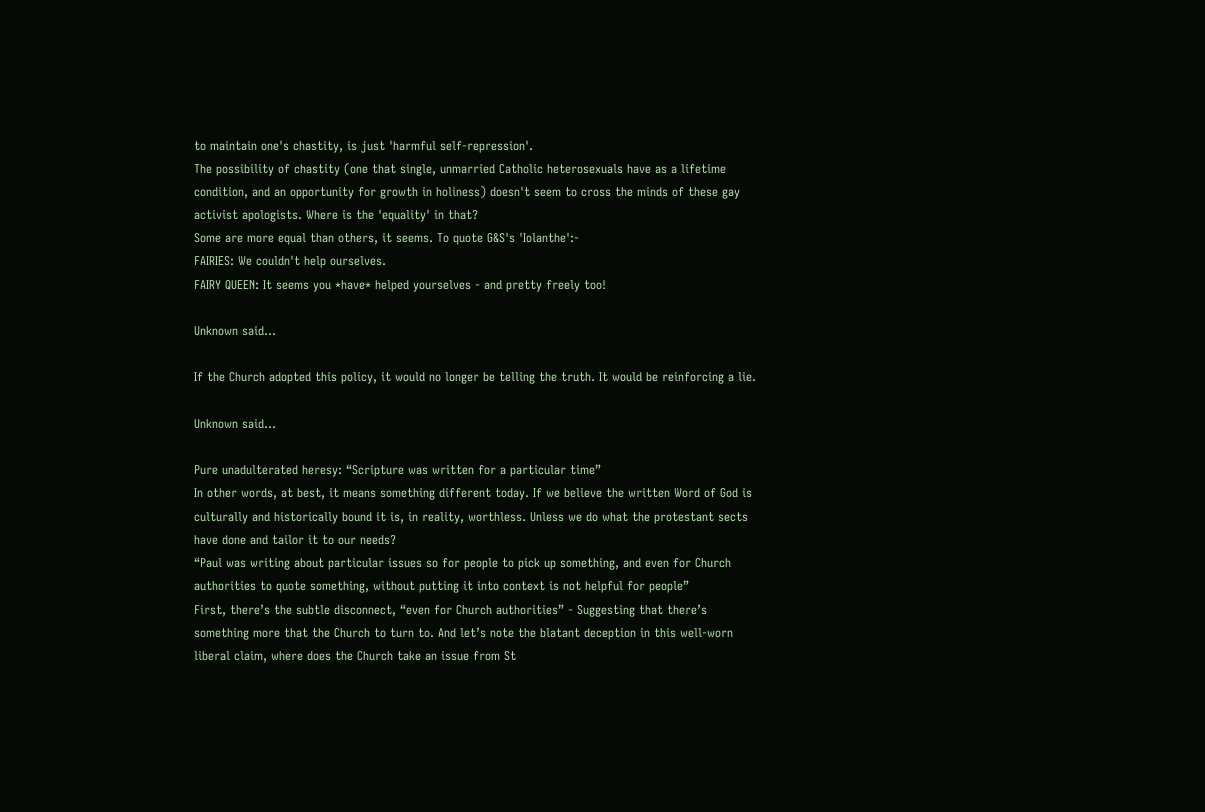to maintain one's chastity, is just 'harmful self-repression'.
The possibility of chastity (one that single, unmarried Catholic heterosexuals have as a lifetime condition, and an opportunity for growth in holiness) doesn't seem to cross the minds of these gay activist apologists. Where is the 'equality' in that?
Some are more equal than others, it seems. To quote G&S's 'Iolanthe':-
FAIRIES: We couldn't help ourselves.
FAIRY QUEEN: It seems you *have* helped yourselves - and pretty freely too!

Unknown said...

If the Church adopted this policy, it would no longer be telling the truth. It would be reinforcing a lie.

Unknown said...

Pure unadulterated heresy: “Scripture was written for a particular time”
In other words, at best, it means something different today. If we believe the written Word of God is culturally and historically bound it is, in reality, worthless. Unless we do what the protestant sects have done and tailor it to our needs?
“Paul was writing about particular issues so for people to pick up something, and even for Church authorities to quote something, without putting it into context is not helpful for people”
First, there’s the subtle disconnect, “even for Church authorities” - Suggesting that there’s something more that the Church to turn to. And let’s note the blatant deception in this well-worn liberal claim, where does the Church take an issue from St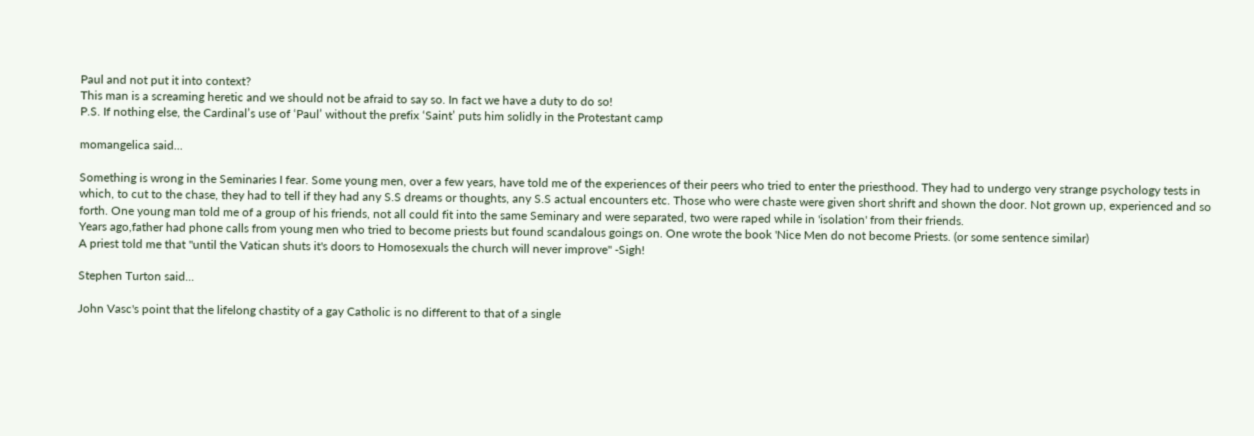Paul and not put it into context?
This man is a screaming heretic and we should not be afraid to say so. In fact we have a duty to do so!
P.S. If nothing else, the Cardinal’s use of ‘Paul’ without the prefix ‘Saint’ puts him solidly in the Protestant camp

momangelica said...

Something is wrong in the Seminaries I fear. Some young men, over a few years, have told me of the experiences of their peers who tried to enter the priesthood. They had to undergo very strange psychology tests in which, to cut to the chase, they had to tell if they had any S.S dreams or thoughts, any S.S actual encounters etc. Those who were chaste were given short shrift and shown the door. Not grown up, experienced and so forth. One young man told me of a group of his friends, not all could fit into the same Seminary and were separated, two were raped while in 'isolation' from their friends.
Years ago,father had phone calls from young men who tried to become priests but found scandalous goings on. One wrote the book 'Nice Men do not become Priests. (or some sentence similar)
A priest told me that "until the Vatican shuts it's doors to Homosexuals the church will never improve" -Sigh!

Stephen Turton said...

John Vasc's point that the lifelong chastity of a gay Catholic is no different to that of a single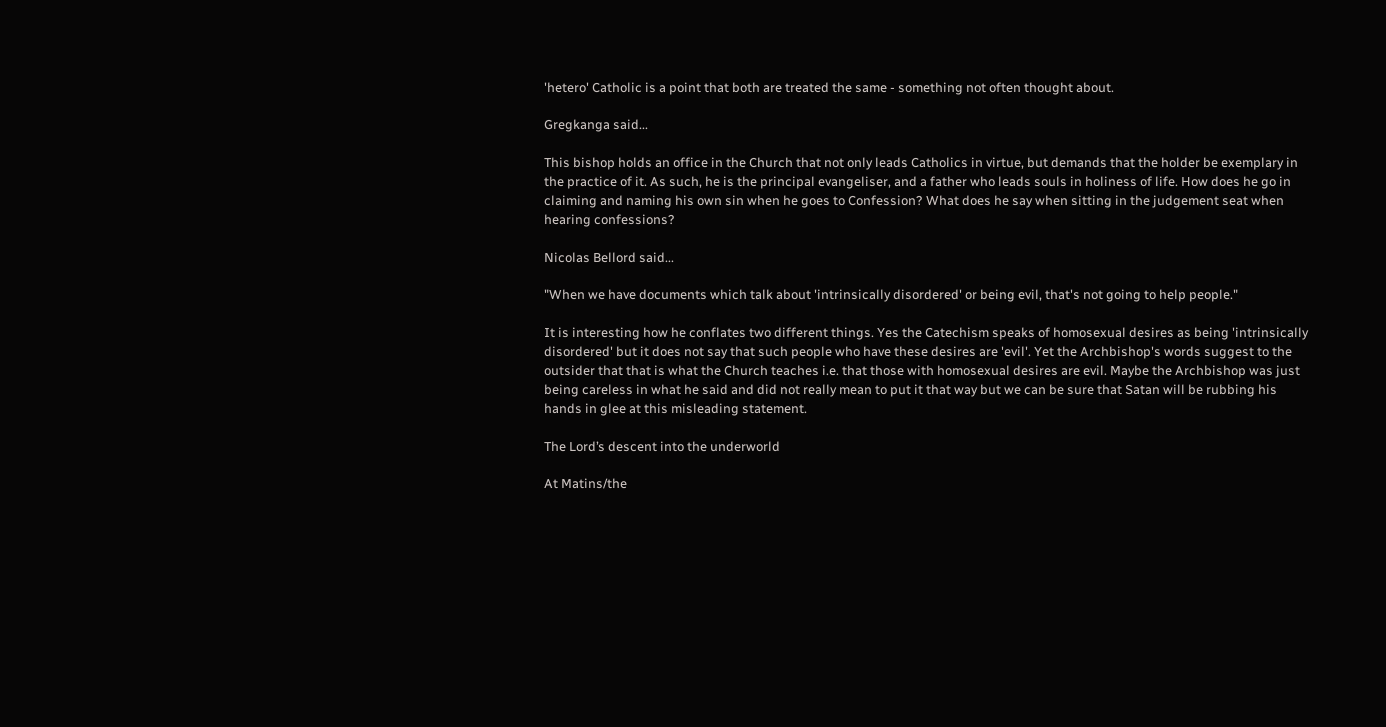'hetero' Catholic is a point that both are treated the same - something not often thought about.

Gregkanga said...

This bishop holds an office in the Church that not only leads Catholics in virtue, but demands that the holder be exemplary in the practice of it. As such, he is the principal evangeliser, and a father who leads souls in holiness of life. How does he go in claiming and naming his own sin when he goes to Confession? What does he say when sitting in the judgement seat when hearing confessions?

Nicolas Bellord said...

"When we have documents which talk about 'intrinsically disordered' or being evil, that's not going to help people."

It is interesting how he conflates two different things. Yes the Catechism speaks of homosexual desires as being 'intrinsically disordered' but it does not say that such people who have these desires are 'evil'. Yet the Archbishop's words suggest to the outsider that that is what the Church teaches i.e. that those with homosexual desires are evil. Maybe the Archbishop was just being careless in what he said and did not really mean to put it that way but we can be sure that Satan will be rubbing his hands in glee at this misleading statement.

The Lord’s descent into the underworld

At Matins/the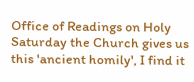Office of Readings on Holy Saturday the Church gives us this 'ancient homily', I find it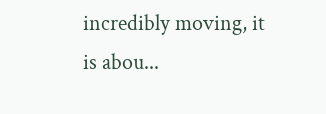incredibly moving, it is abou...